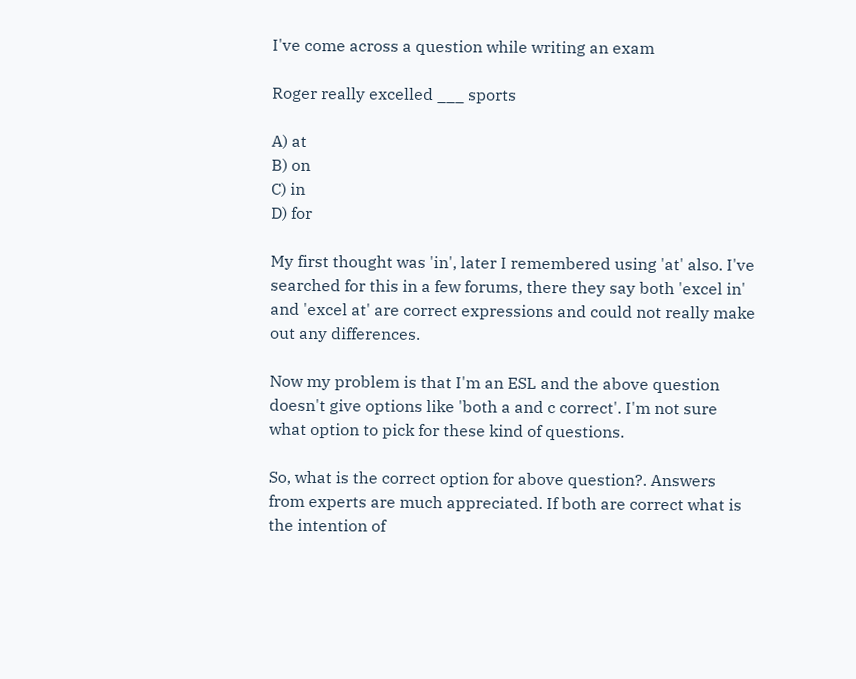I've come across a question while writing an exam

Roger really excelled ___ sports

A) at
B) on
C) in
D) for

My first thought was 'in', later I remembered using 'at' also. I've searched for this in a few forums, there they say both 'excel in' and 'excel at' are correct expressions and could not really make out any differences.

Now my problem is that I'm an ESL and the above question doesn't give options like 'both a and c correct'. I'm not sure what option to pick for these kind of questions.

So, what is the correct option for above question?. Answers from experts are much appreciated. If both are correct what is the intention of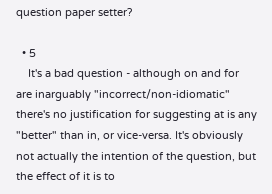question paper setter?

  • 5
    It's a bad question - although on and for are inarguably "incorrect/non-idiomatic" there's no justification for suggesting at is any "better" than in, or vice-versa. It's obviously not actually the intention of the question, but the effect of it is to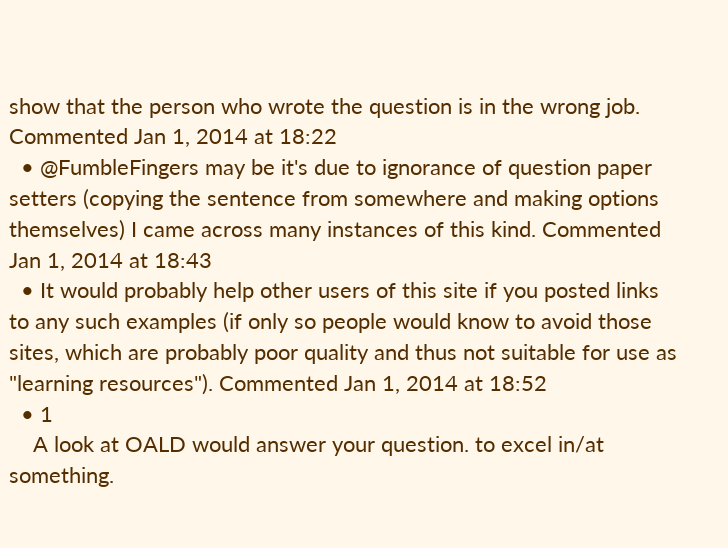show that the person who wrote the question is in the wrong job. Commented Jan 1, 2014 at 18:22
  • @FumbleFingers may be it's due to ignorance of question paper setters (copying the sentence from somewhere and making options themselves) I came across many instances of this kind. Commented Jan 1, 2014 at 18:43
  • It would probably help other users of this site if you posted links to any such examples (if only so people would know to avoid those sites, which are probably poor quality and thus not suitable for use as "learning resources"). Commented Jan 1, 2014 at 18:52
  • 1
    A look at OALD would answer your question. to excel in/at something.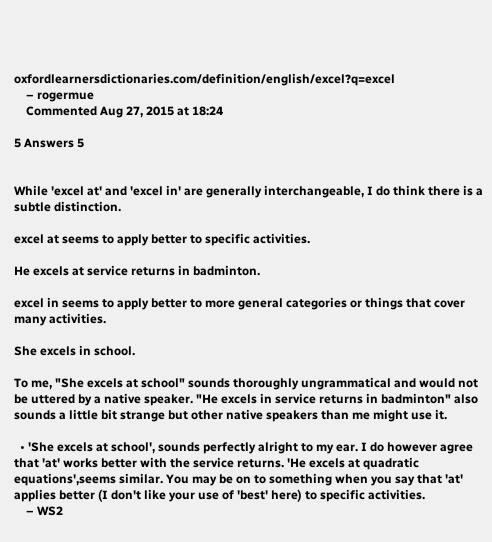oxfordlearnersdictionaries.com/definition/english/excel?q=excel
    – rogermue
    Commented Aug 27, 2015 at 18:24

5 Answers 5


While 'excel at' and 'excel in' are generally interchangeable, I do think there is a subtle distinction.

excel at seems to apply better to specific activities.

He excels at service returns in badminton.

excel in seems to apply better to more general categories or things that cover many activities.

She excels in school.

To me, "She excels at school" sounds thoroughly ungrammatical and would not be uttered by a native speaker. "He excels in service returns in badminton" also sounds a little bit strange but other native speakers than me might use it.

  • 'She excels at school', sounds perfectly alright to my ear. I do however agree that 'at' works better with the service returns. 'He excels at quadratic equations',seems similar. You may be on to something when you say that 'at' applies better (I don't like your use of 'best' here) to specific activities.
    – WS2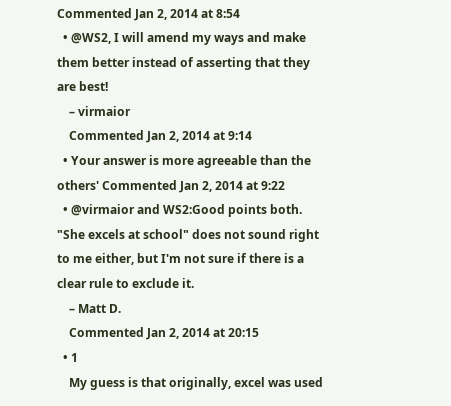Commented Jan 2, 2014 at 8:54
  • @WS2, I will amend my ways and make them better instead of asserting that they are best!
    – virmaior
    Commented Jan 2, 2014 at 9:14
  • Your answer is more agreeable than the others' Commented Jan 2, 2014 at 9:22
  • @virmaior and WS2:Good points both. "She excels at school" does not sound right to me either, but I'm not sure if there is a clear rule to exclude it.
    – Matt D.
    Commented Jan 2, 2014 at 20:15
  • 1
    My guess is that originally, excel was used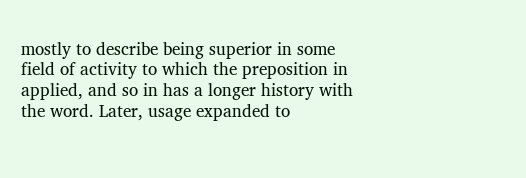mostly to describe being superior in some field of activity to which the preposition in applied, and so in has a longer history with the word. Later, usage expanded to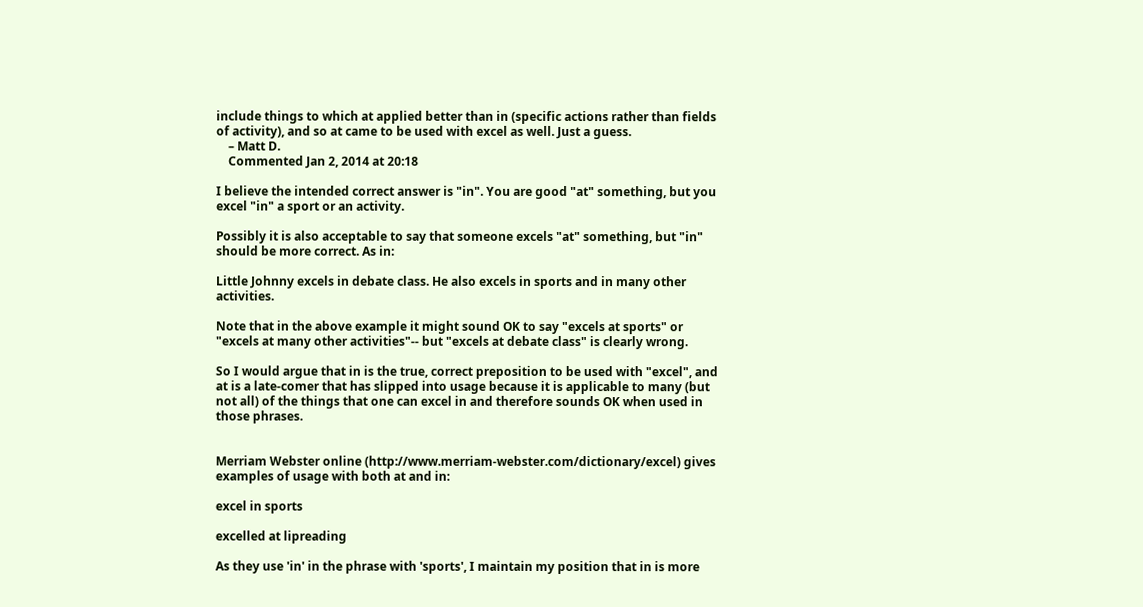include things to which at applied better than in (specific actions rather than fields of activity), and so at came to be used with excel as well. Just a guess.
    – Matt D.
    Commented Jan 2, 2014 at 20:18

I believe the intended correct answer is "in". You are good "at" something, but you excel "in" a sport or an activity.

Possibly it is also acceptable to say that someone excels "at" something, but "in" should be more correct. As in:

Little Johnny excels in debate class. He also excels in sports and in many other activities.

Note that in the above example it might sound OK to say "excels at sports" or "excels at many other activities"-- but "excels at debate class" is clearly wrong.

So I would argue that in is the true, correct preposition to be used with "excel", and at is a late-comer that has slipped into usage because it is applicable to many (but not all) of the things that one can excel in and therefore sounds OK when used in those phrases.


Merriam Webster online (http://www.merriam-webster.com/dictionary/excel) gives examples of usage with both at and in:

excel in sports

excelled at lipreading

As they use 'in' in the phrase with 'sports', I maintain my position that in is more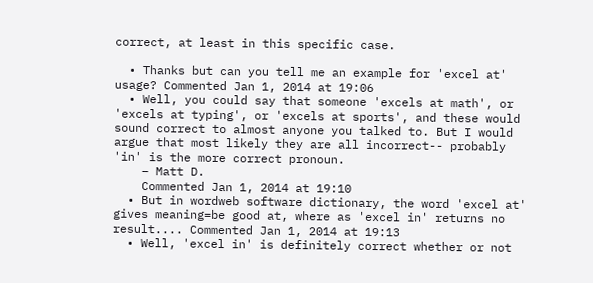correct, at least in this specific case.

  • Thanks but can you tell me an example for 'excel at' usage? Commented Jan 1, 2014 at 19:06
  • Well, you could say that someone 'excels at math', or 'excels at typing', or 'excels at sports', and these would sound correct to almost anyone you talked to. But I would argue that most likely they are all incorrect-- probably 'in' is the more correct pronoun.
    – Matt D.
    Commented Jan 1, 2014 at 19:10
  • But in wordweb software dictionary, the word 'excel at' gives meaning=be good at, where as 'excel in' returns no result.... Commented Jan 1, 2014 at 19:13
  • Well, 'excel in' is definitely correct whether or not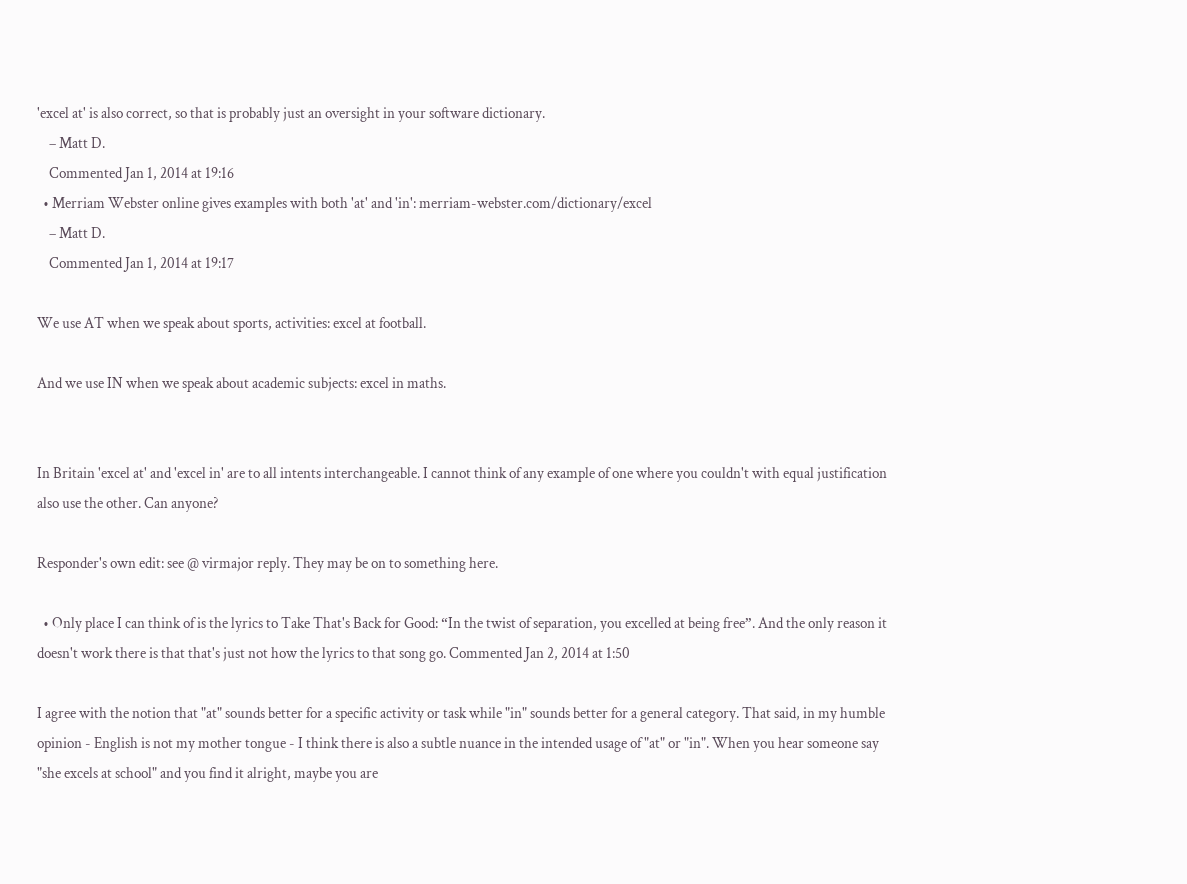'excel at' is also correct, so that is probably just an oversight in your software dictionary.
    – Matt D.
    Commented Jan 1, 2014 at 19:16
  • Merriam Webster online gives examples with both 'at' and 'in': merriam-webster.com/dictionary/excel
    – Matt D.
    Commented Jan 1, 2014 at 19:17

We use AT when we speak about sports, activities: excel at football.

And we use IN when we speak about academic subjects: excel in maths.


In Britain 'excel at' and 'excel in' are to all intents interchangeable. I cannot think of any example of one where you couldn't with equal justification also use the other. Can anyone?

Responder's own edit: see @ virmajor reply. They may be on to something here.

  • Only place I can think of is the lyrics to Take That's Back for Good: “In the twist of separation, you excelled at being free”. And the only reason it doesn't work there is that that's just not how the lyrics to that song go. Commented Jan 2, 2014 at 1:50

I agree with the notion that "at" sounds better for a specific activity or task while "in" sounds better for a general category. That said, in my humble opinion - English is not my mother tongue - I think there is also a subtle nuance in the intended usage of "at" or "in". When you hear someone say "she excels at school" and you find it alright, maybe you are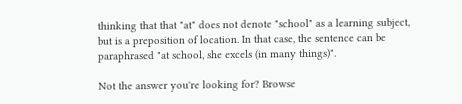thinking that that "at" does not denote "school" as a learning subject, but is a preposition of location. In that case, the sentence can be paraphrased "at school, she excels (in many things)".

Not the answer you're looking for? Browse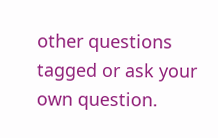other questions tagged or ask your own question.